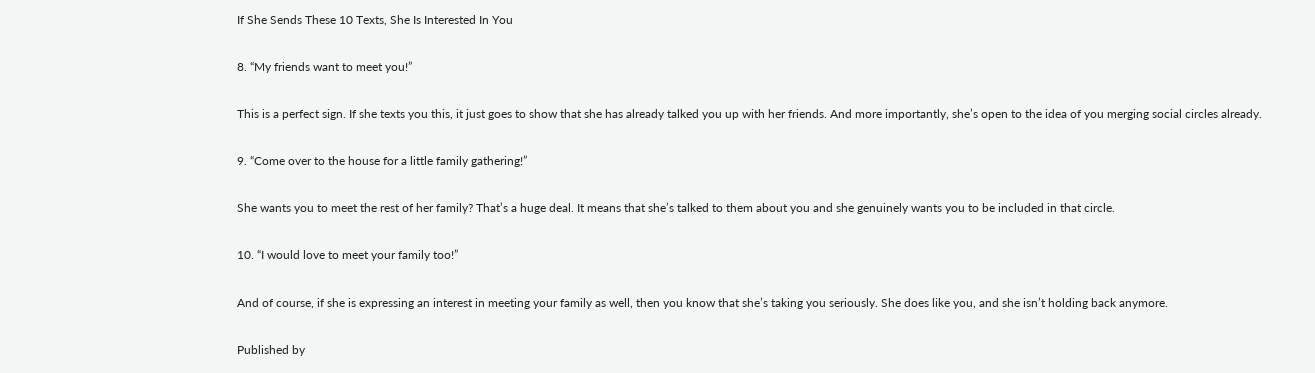If She Sends These 10 Texts, She Is Interested In You

8. “My friends want to meet you!”

This is a perfect sign. If she texts you this, it just goes to show that she has already talked you up with her friends. And more importantly, she’s open to the idea of you merging social circles already.

9. “Come over to the house for a little family gathering!”

She wants you to meet the rest of her family? That’s a huge deal. It means that she’s talked to them about you and she genuinely wants you to be included in that circle.

10. “I would love to meet your family too!”

And of course, if she is expressing an interest in meeting your family as well, then you know that she’s taking you seriously. She does like you, and she isn’t holding back anymore.

Published by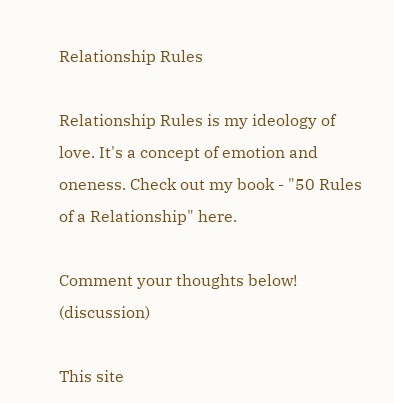Relationship Rules

Relationship Rules is my ideology of love. It's a concept of emotion and oneness. Check out my book - "50 Rules of a Relationship" here.

Comment your thoughts below! (discussion)

This site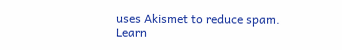uses Akismet to reduce spam. Learn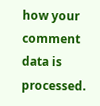how your comment data is processed.